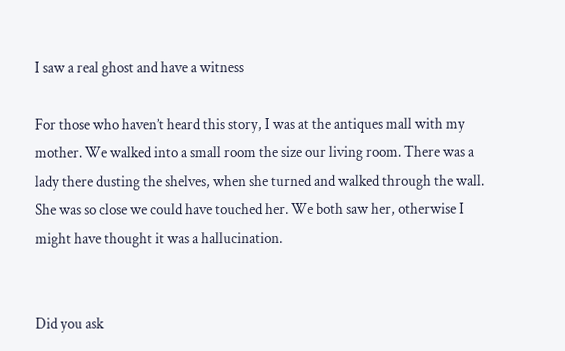I saw a real ghost and have a witness

For those who haven’t heard this story, I was at the antiques mall with my mother. We walked into a small room the size our living room. There was a lady there dusting the shelves, when she turned and walked through the wall. She was so close we could have touched her. We both saw her, otherwise I might have thought it was a hallucination.


Did you ask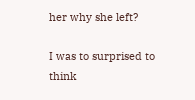her why she left?

I was to surprised to think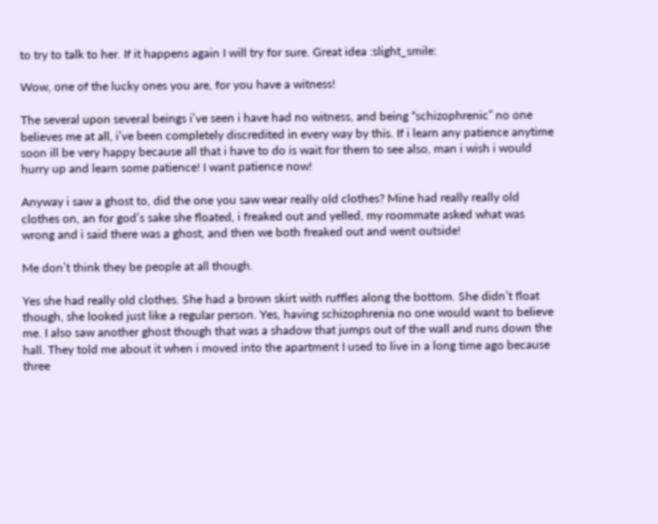to try to talk to her. If it happens again I will try for sure. Great idea :slight_smile:

Wow, one of the lucky ones you are, for you have a witness!

The several upon several beings i’ve seen i have had no witness, and being “schizophrenic” no one believes me at all, i’ve been completely discredited in every way by this. If i learn any patience anytime soon ill be very happy because all that i have to do is wait for them to see also, man i wish i would hurry up and learn some patience! I want patience now!

Anyway i saw a ghost to, did the one you saw wear really old clothes? Mine had really really old clothes on, an for god’s sake she floated, i freaked out and yelled, my roommate asked what was wrong and i said there was a ghost, and then we both freaked out and went outside!

Me don’t think they be people at all though.

Yes she had really old clothes. She had a brown skirt with ruffles along the bottom. She didn’t float though, she looked just like a regular person. Yes, having schizophrenia no one would want to believe me. I also saw another ghost though that was a shadow that jumps out of the wall and runs down the hall. They told me about it when i moved into the apartment I used to live in a long time ago because three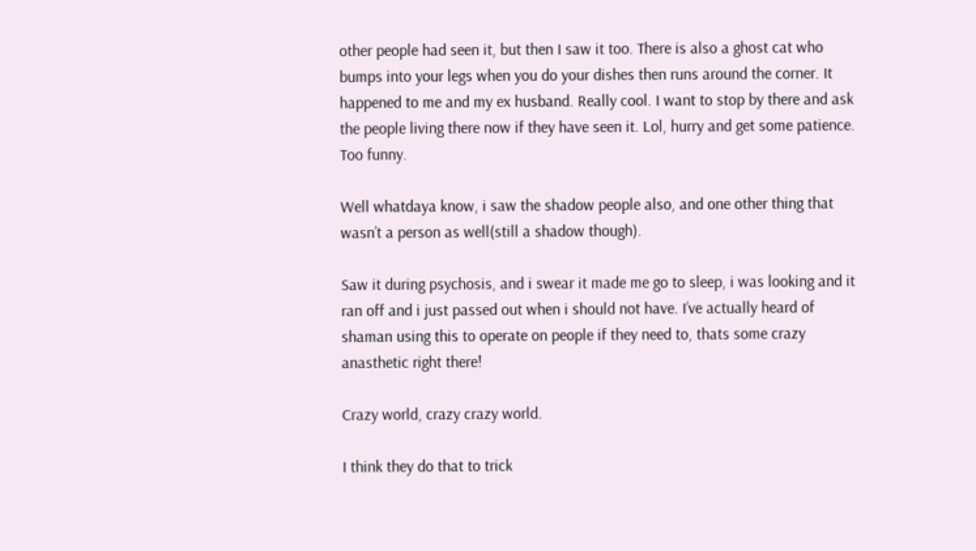other people had seen it, but then I saw it too. There is also a ghost cat who bumps into your legs when you do your dishes then runs around the corner. It happened to me and my ex husband. Really cool. I want to stop by there and ask the people living there now if they have seen it. Lol, hurry and get some patience. Too funny.

Well whatdaya know, i saw the shadow people also, and one other thing that wasn’t a person as well(still a shadow though).

Saw it during psychosis, and i swear it made me go to sleep, i was looking and it ran off and i just passed out when i should not have. I’ve actually heard of shaman using this to operate on people if they need to, thats some crazy anasthetic right there!

Crazy world, crazy crazy world.

I think they do that to trick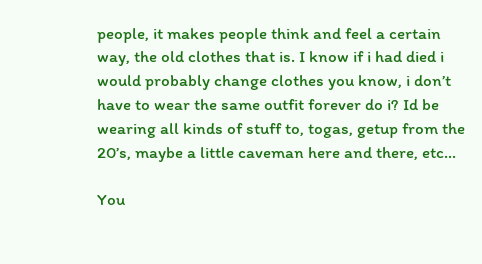people, it makes people think and feel a certain way, the old clothes that is. I know if i had died i would probably change clothes you know, i don’t have to wear the same outfit forever do i? Id be wearing all kinds of stuff to, togas, getup from the 20’s, maybe a little caveman here and there, etc…

You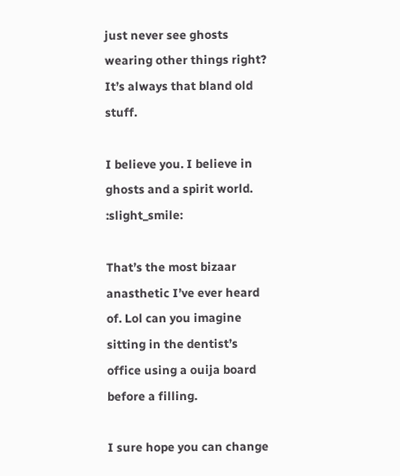just never see ghosts wearing other things right? It’s always that bland old stuff.

I believe you. I believe in ghosts and a spirit world. :slight_smile:

That’s the most bizaar anasthetic I’ve ever heard of. Lol can you imagine sitting in the dentist’s office using a ouija board before a filling.

I sure hope you can change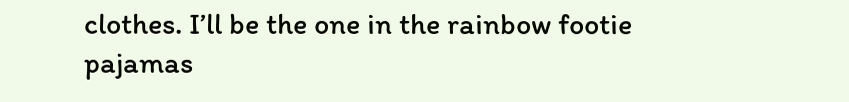clothes. I’ll be the one in the rainbow footie pajamas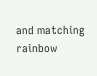and matching rainbow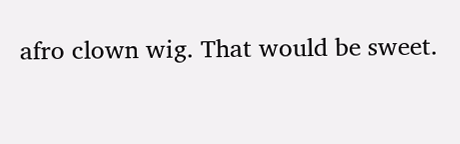afro clown wig. That would be sweet.